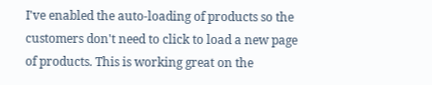I've enabled the auto-loading of products so the customers don't need to click to load a new page of products. This is working great on the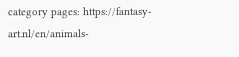category pages: https://fantasy-art.nl/en/animals-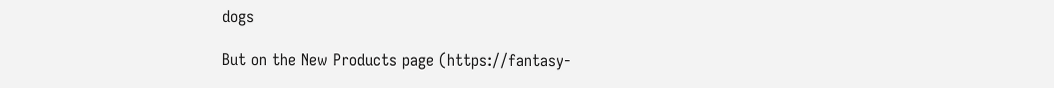dogs

But on the New Products page (https://fantasy-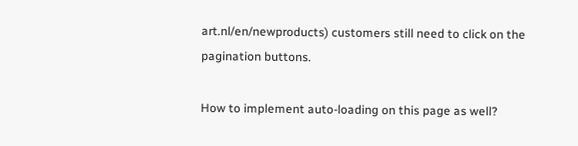art.nl/en/newproducts) customers still need to click on the pagination buttons.

How to implement auto-loading on this page as well?